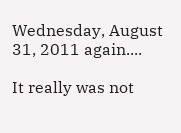Wednesday, August 31, 2011 again....

It really was not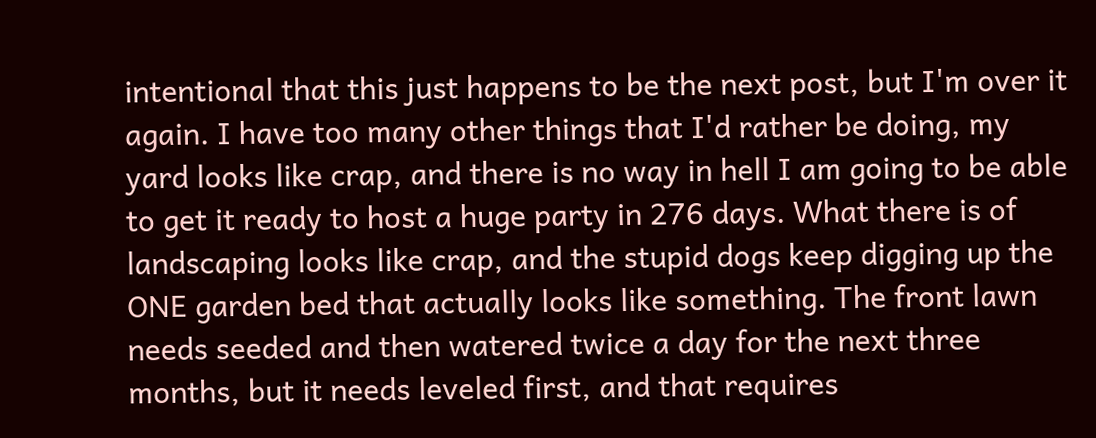intentional that this just happens to be the next post, but I'm over it again. I have too many other things that I'd rather be doing, my yard looks like crap, and there is no way in hell I am going to be able to get it ready to host a huge party in 276 days. What there is of landscaping looks like crap, and the stupid dogs keep digging up the ONE garden bed that actually looks like something. The front lawn needs seeded and then watered twice a day for the next three months, but it needs leveled first, and that requires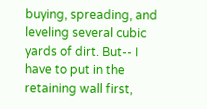buying, spreading, and leveling several cubic yards of dirt. But-- I have to put in the retaining wall first,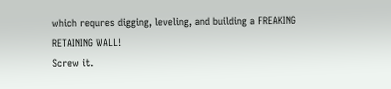which requres digging, leveling, and building a FREAKING RETAINING WALL!
Screw it.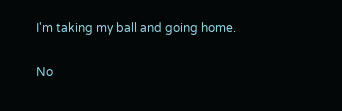I'm taking my ball and going home.

No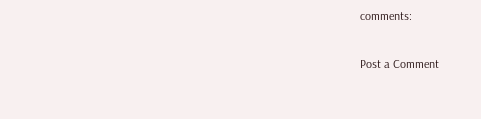comments:

Post a Comment